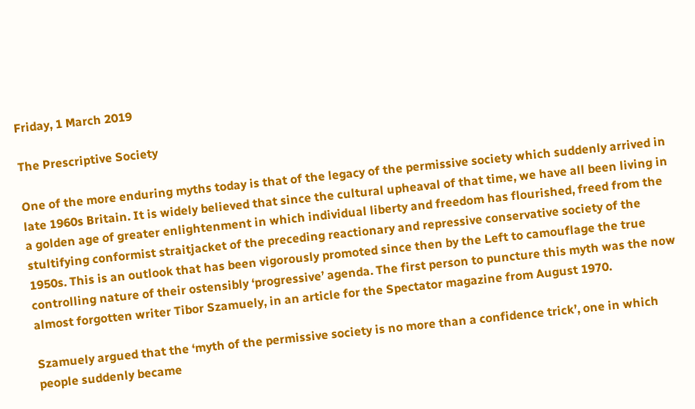Friday, 1 March 2019

The Prescriptive Society

One of the more enduring myths today is that of the legacy of the permissive society which suddenly arrived in late 1960s Britain. It is widely believed that since the cultural upheaval of that time, we have all been living in a golden age of greater enlightenment in which individual liberty and freedom has flourished, freed from the stultifying conformist straitjacket of the preceding reactionary and repressive conservative society of the 1950s. This is an outlook that has been vigorously promoted since then by the Left to camouflage the true controlling nature of their ostensibly ‘progressive’ agenda. The first person to puncture this myth was the now almost forgotten writer Tibor Szamuely, in an article for the Spectator magazine from August 1970.

Szamuely argued that the ‘myth of the permissive society is no more than a confidence trick’, one in which people suddenly became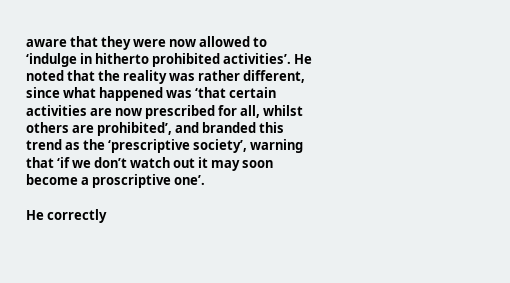aware that they were now allowed to ‘indulge in hitherto prohibited activities’. He noted that the reality was rather different, since what happened was ‘that certain activities are now prescribed for all, whilst others are prohibited’, and branded this trend as the ‘prescriptive society’, warning that ‘if we don’t watch out it may soon become a proscriptive one’.

He correctly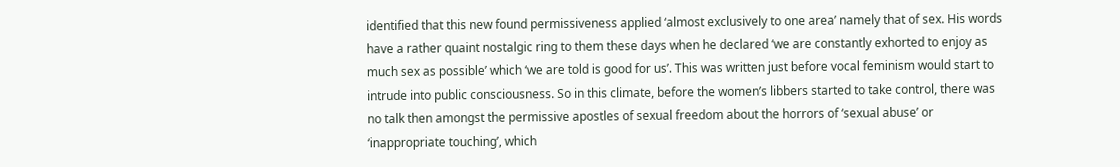identified that this new found permissiveness applied ‘almost exclusively to one area’ namely that of sex. His words have a rather quaint nostalgic ring to them these days when he declared ‘we are constantly exhorted to enjoy as much sex as possible’ which ‘we are told is good for us’. This was written just before vocal feminism would start to intrude into public consciousness. So in this climate, before the women’s libbers started to take control, there was no talk then amongst the permissive apostles of sexual freedom about the horrors of ‘sexual abuse’ or ‘inappropriate touching’, which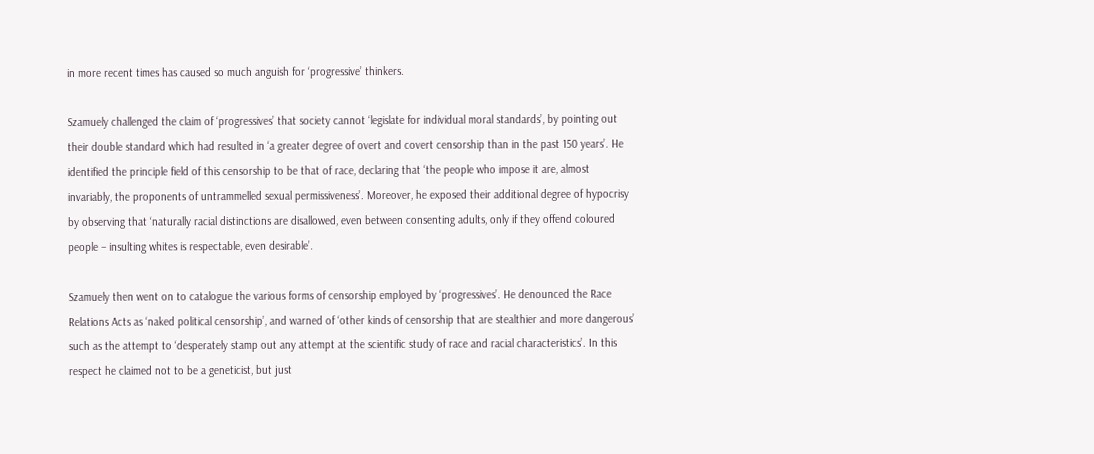in more recent times has caused so much anguish for ‘progressive’ thinkers.

Szamuely challenged the claim of ‘progressives’ that society cannot ‘legislate for individual moral standards’, by pointing out their double standard which had resulted in ‘a greater degree of overt and covert censorship than in the past 150 years’. He identified the principle field of this censorship to be that of race, declaring that ‘the people who impose it are, almost invariably, the proponents of untrammelled sexual permissiveness’. Moreover, he exposed their additional degree of hypocrisy by observing that ‘naturally racial distinctions are disallowed, even between consenting adults, only if they offend coloured people – insulting whites is respectable, even desirable’.

Szamuely then went on to catalogue the various forms of censorship employed by ‘progressives’. He denounced the Race Relations Acts as ‘naked political censorship’, and warned of ‘other kinds of censorship that are stealthier and more dangerous’ such as the attempt to ‘desperately stamp out any attempt at the scientific study of race and racial characteristics’. In this respect he claimed not to be a geneticist, but just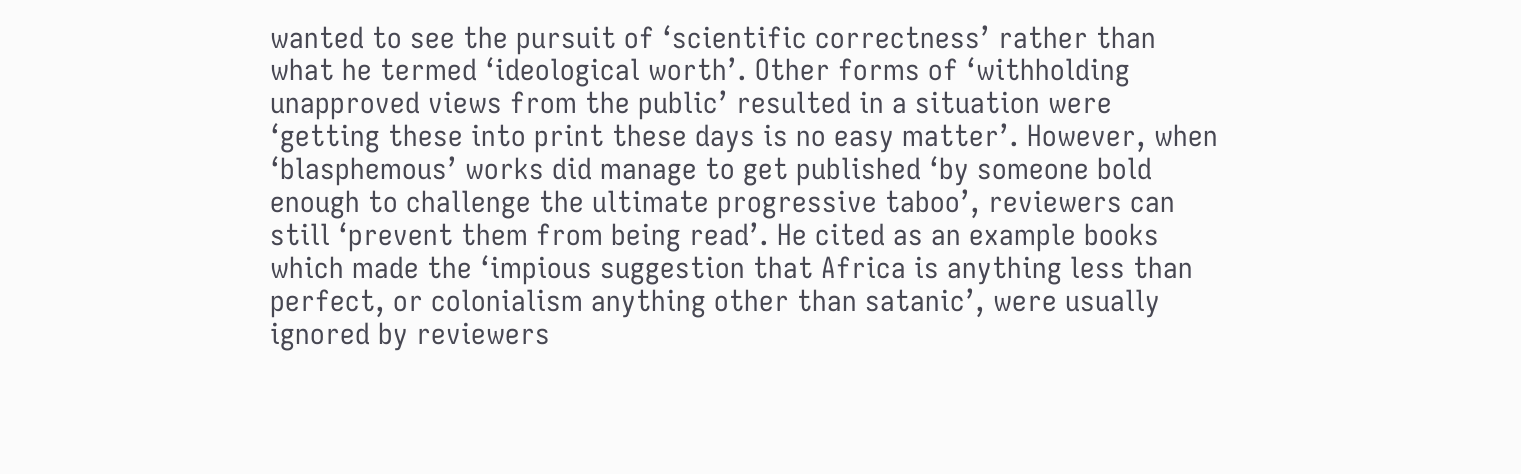wanted to see the pursuit of ‘scientific correctness’ rather than what he termed ‘ideological worth’. Other forms of ‘withholding unapproved views from the public’ resulted in a situation were ‘getting these into print these days is no easy matter’. However, when ‘blasphemous’ works did manage to get published ‘by someone bold enough to challenge the ultimate progressive taboo’, reviewers can still ‘prevent them from being read’. He cited as an example books which made the ‘impious suggestion that Africa is anything less than perfect, or colonialism anything other than satanic’, were usually ignored by reviewers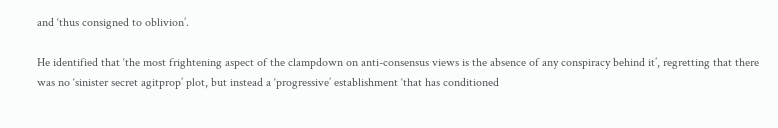and ‘thus consigned to oblivion’.

He identified that ‘the most frightening aspect of the clampdown on anti-consensus views is the absence of any conspiracy behind it’, regretting that there was no ‘sinister secret agitprop’ plot, but instead a ‘progressive’ establishment ‘that has conditioned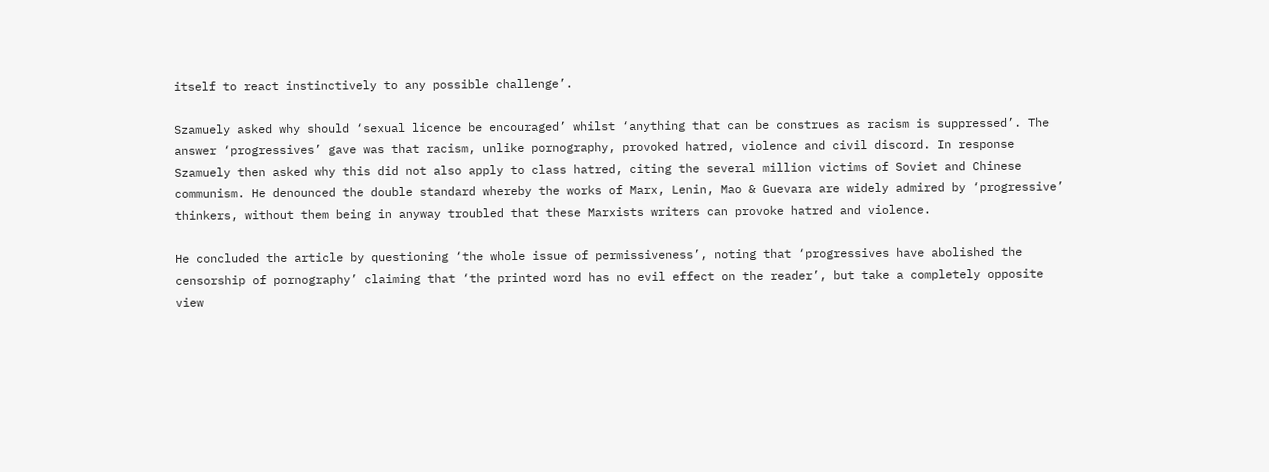itself to react instinctively to any possible challenge’.

Szamuely asked why should ‘sexual licence be encouraged’ whilst ‘anything that can be construes as racism is suppressed’. The answer ‘progressives’ gave was that racism, unlike pornography, provoked hatred, violence and civil discord. In response Szamuely then asked why this did not also apply to class hatred, citing the several million victims of Soviet and Chinese communism. He denounced the double standard whereby the works of Marx, Lenin, Mao & Guevara are widely admired by ‘progressive’ thinkers, without them being in anyway troubled that these Marxists writers can provoke hatred and violence.

He concluded the article by questioning ‘the whole issue of permissiveness’, noting that ‘progressives have abolished the censorship of pornography’ claiming that ‘the printed word has no evil effect on the reader’, but take a completely opposite view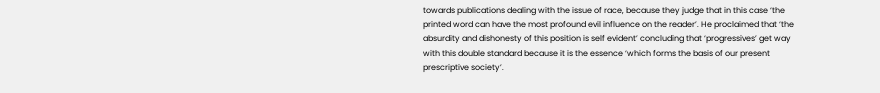towards publications dealing with the issue of race, because they judge that in this case ‘the printed word can have the most profound evil influence on the reader’. He proclaimed that ‘the absurdity and dishonesty of this position is self evident’ concluding that ‘progressives’ get way with this double standard because it is the essence ‘which forms the basis of our present prescriptive society’.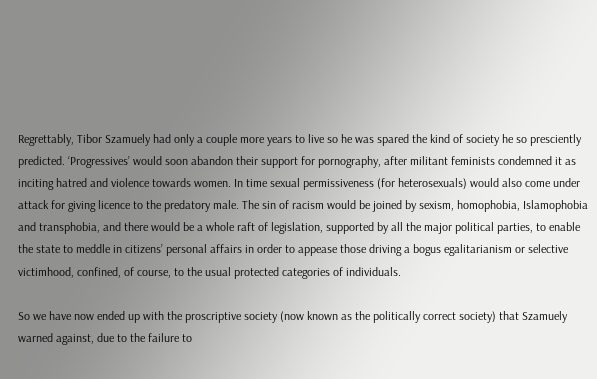Regrettably, Tibor Szamuely had only a couple more years to live so he was spared the kind of society he so presciently predicted. ‘Progressives’ would soon abandon their support for pornography, after militant feminists condemned it as inciting hatred and violence towards women. In time sexual permissiveness (for heterosexuals) would also come under attack for giving licence to the predatory male. The sin of racism would be joined by sexism, homophobia, Islamophobia and transphobia, and there would be a whole raft of legislation, supported by all the major political parties, to enable the state to meddle in citizens’ personal affairs in order to appease those driving a bogus egalitarianism or selective victimhood, confined, of course, to the usual protected categories of individuals.

So we have now ended up with the proscriptive society (now known as the politically correct society) that Szamuely warned against, due to the failure to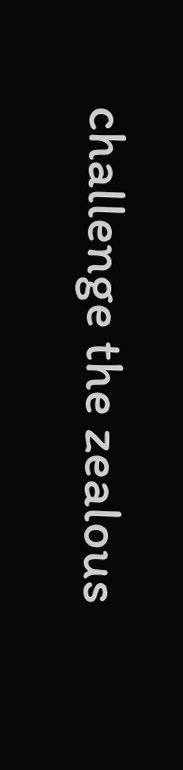challenge the zealous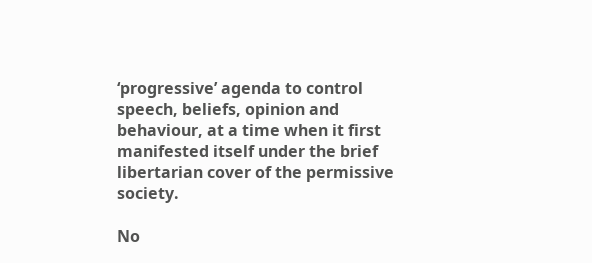‘progressive’ agenda to control speech, beliefs, opinion and behaviour, at a time when it first manifested itself under the brief libertarian cover of the permissive society.

No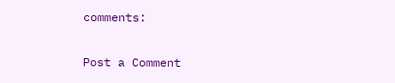comments:

Post a Comment